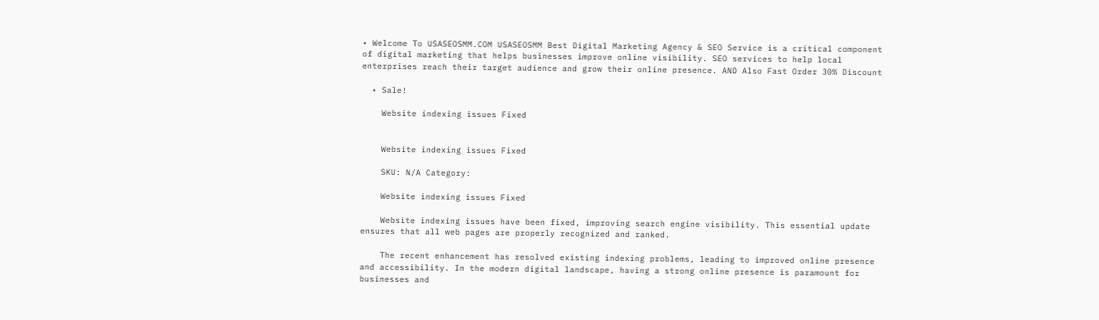• Welcome To USASEOSMM.COM USASEOSMM Best Digital Marketing Agency & SEO Service is a critical component of digital marketing that helps businesses improve online visibility. SEO services to help local enterprises reach their target audience and grow their online presence. AND Also Fast Order 30% Discount

  • Sale!

    Website indexing issues Fixed


    Website indexing issues Fixed

    SKU: N/A Category:

    Website indexing issues Fixed

    Website indexing issues have been fixed, improving search engine visibility. This essential update ensures that all web pages are properly recognized and ranked.

    The recent enhancement has resolved existing indexing problems, leading to improved online presence and accessibility. In the modern digital landscape, having a strong online presence is paramount for businesses and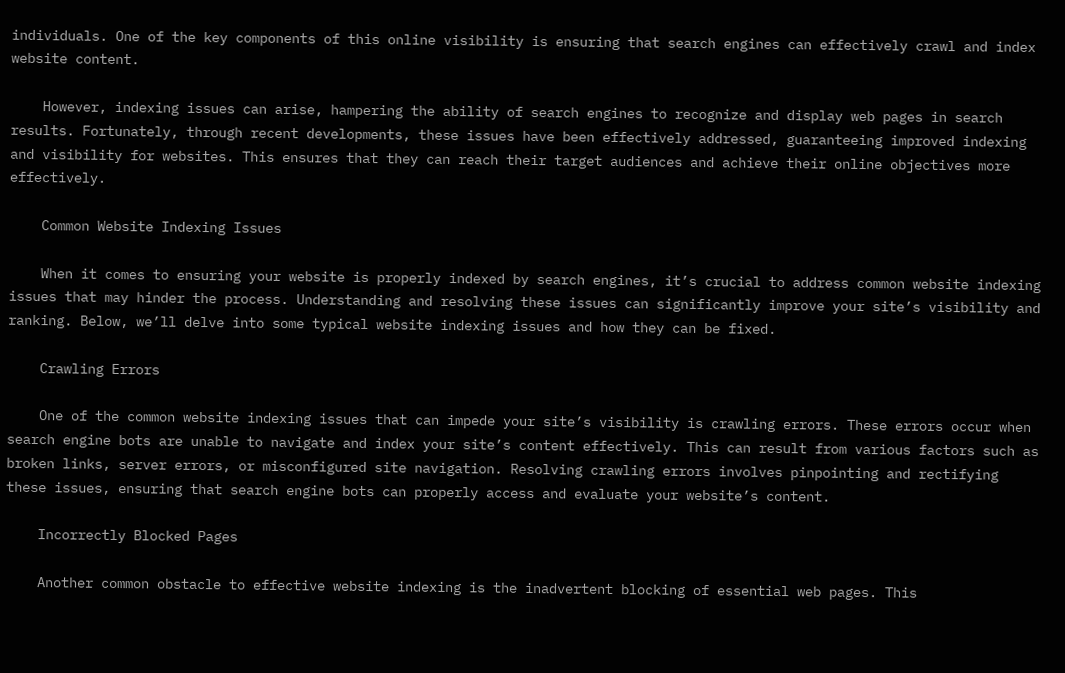individuals. One of the key components of this online visibility is ensuring that search engines can effectively crawl and index website content.

    However, indexing issues can arise, hampering the ability of search engines to recognize and display web pages in search results. Fortunately, through recent developments, these issues have been effectively addressed, guaranteeing improved indexing and visibility for websites. This ensures that they can reach their target audiences and achieve their online objectives more effectively.

    Common Website Indexing Issues

    When it comes to ensuring your website is properly indexed by search engines, it’s crucial to address common website indexing issues that may hinder the process. Understanding and resolving these issues can significantly improve your site’s visibility and ranking. Below, we’ll delve into some typical website indexing issues and how they can be fixed.

    Crawling Errors

    One of the common website indexing issues that can impede your site’s visibility is crawling errors. These errors occur when search engine bots are unable to navigate and index your site’s content effectively. This can result from various factors such as broken links, server errors, or misconfigured site navigation. Resolving crawling errors involves pinpointing and rectifying these issues, ensuring that search engine bots can properly access and evaluate your website’s content.

    Incorrectly Blocked Pages

    Another common obstacle to effective website indexing is the inadvertent blocking of essential web pages. This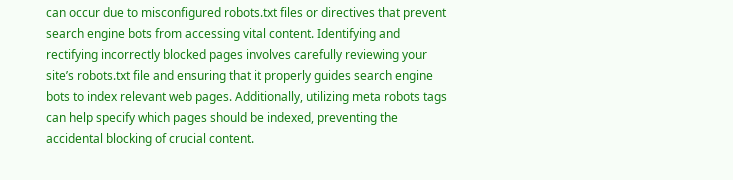can occur due to misconfigured robots.txt files or directives that prevent search engine bots from accessing vital content. Identifying and rectifying incorrectly blocked pages involves carefully reviewing your site’s robots.txt file and ensuring that it properly guides search engine bots to index relevant web pages. Additionally, utilizing meta robots tags can help specify which pages should be indexed, preventing the accidental blocking of crucial content.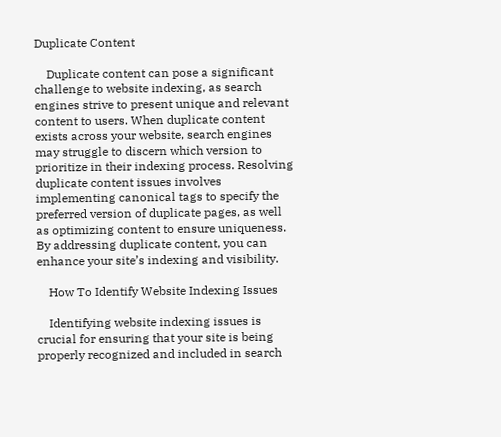Duplicate Content

    Duplicate content can pose a significant challenge to website indexing, as search engines strive to present unique and relevant content to users. When duplicate content exists across your website, search engines may struggle to discern which version to prioritize in their indexing process. Resolving duplicate content issues involves implementing canonical tags to specify the preferred version of duplicate pages, as well as optimizing content to ensure uniqueness. By addressing duplicate content, you can enhance your site’s indexing and visibility.

    How To Identify Website Indexing Issues

    Identifying website indexing issues is crucial for ensuring that your site is being properly recognized and included in search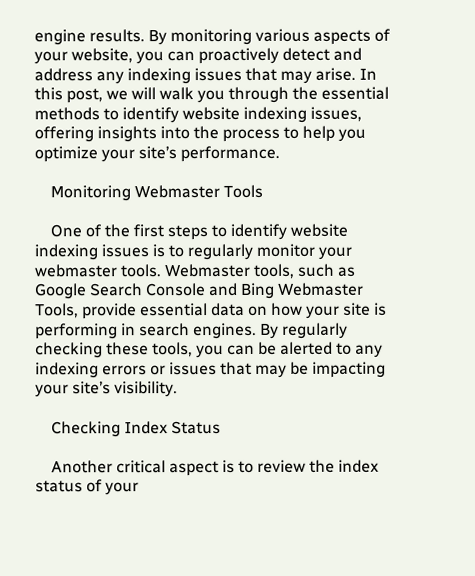engine results. By monitoring various aspects of your website, you can proactively detect and address any indexing issues that may arise. In this post, we will walk you through the essential methods to identify website indexing issues, offering insights into the process to help you optimize your site’s performance.

    Monitoring Webmaster Tools

    One of the first steps to identify website indexing issues is to regularly monitor your webmaster tools. Webmaster tools, such as Google Search Console and Bing Webmaster Tools, provide essential data on how your site is performing in search engines. By regularly checking these tools, you can be alerted to any indexing errors or issues that may be impacting your site’s visibility.

    Checking Index Status

    Another critical aspect is to review the index status of your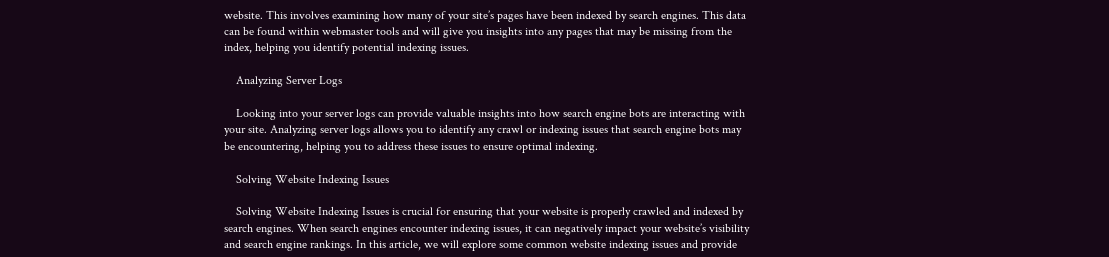website. This involves examining how many of your site’s pages have been indexed by search engines. This data can be found within webmaster tools and will give you insights into any pages that may be missing from the index, helping you identify potential indexing issues.

    Analyzing Server Logs

    Looking into your server logs can provide valuable insights into how search engine bots are interacting with your site. Analyzing server logs allows you to identify any crawl or indexing issues that search engine bots may be encountering, helping you to address these issues to ensure optimal indexing.

    Solving Website Indexing Issues

    Solving Website Indexing Issues is crucial for ensuring that your website is properly crawled and indexed by search engines. When search engines encounter indexing issues, it can negatively impact your website’s visibility and search engine rankings. In this article, we will explore some common website indexing issues and provide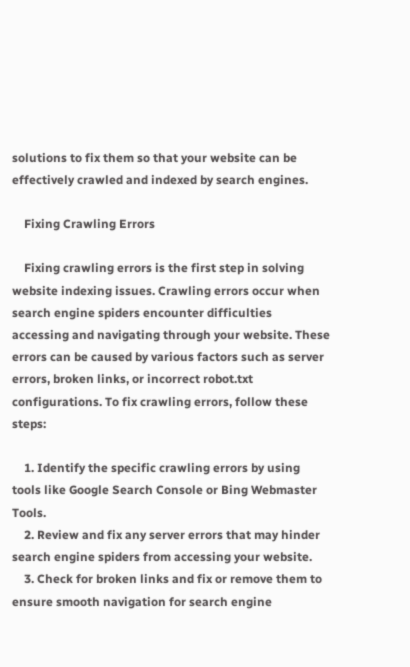solutions to fix them so that your website can be effectively crawled and indexed by search engines.

    Fixing Crawling Errors

    Fixing crawling errors is the first step in solving website indexing issues. Crawling errors occur when search engine spiders encounter difficulties accessing and navigating through your website. These errors can be caused by various factors such as server errors, broken links, or incorrect robot.txt configurations. To fix crawling errors, follow these steps:

    1. Identify the specific crawling errors by using tools like Google Search Console or Bing Webmaster Tools.
    2. Review and fix any server errors that may hinder search engine spiders from accessing your website.
    3. Check for broken links and fix or remove them to ensure smooth navigation for search engine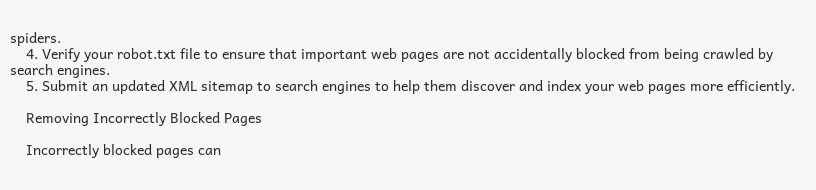spiders.
    4. Verify your robot.txt file to ensure that important web pages are not accidentally blocked from being crawled by search engines.
    5. Submit an updated XML sitemap to search engines to help them discover and index your web pages more efficiently.

    Removing Incorrectly Blocked Pages

    Incorrectly blocked pages can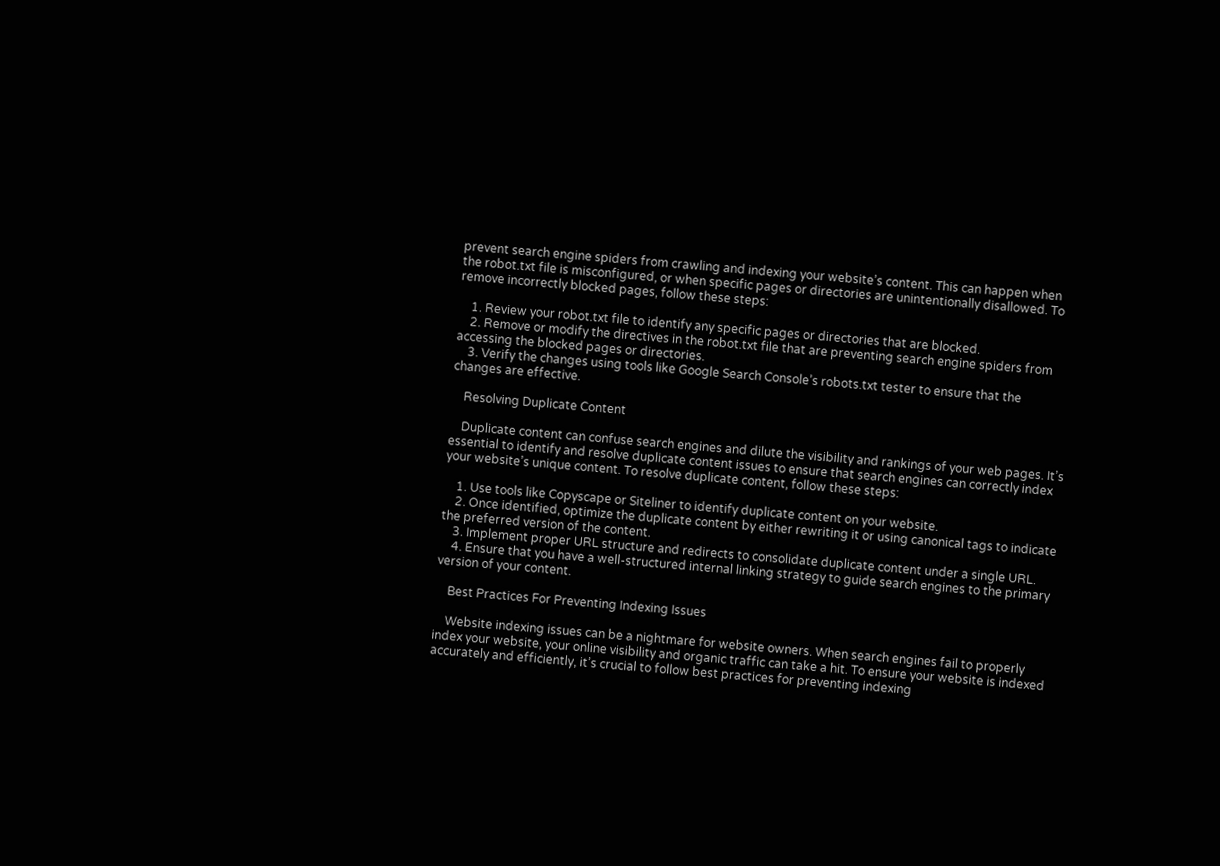prevent search engine spiders from crawling and indexing your website’s content. This can happen when the robot.txt file is misconfigured, or when specific pages or directories are unintentionally disallowed. To remove incorrectly blocked pages, follow these steps:

    1. Review your robot.txt file to identify any specific pages or directories that are blocked.
    2. Remove or modify the directives in the robot.txt file that are preventing search engine spiders from accessing the blocked pages or directories.
    3. Verify the changes using tools like Google Search Console’s robots.txt tester to ensure that the changes are effective.

    Resolving Duplicate Content

    Duplicate content can confuse search engines and dilute the visibility and rankings of your web pages. It’s essential to identify and resolve duplicate content issues to ensure that search engines can correctly index your website’s unique content. To resolve duplicate content, follow these steps:

    1. Use tools like Copyscape or Siteliner to identify duplicate content on your website.
    2. Once identified, optimize the duplicate content by either rewriting it or using canonical tags to indicate the preferred version of the content.
    3. Implement proper URL structure and redirects to consolidate duplicate content under a single URL.
    4. Ensure that you have a well-structured internal linking strategy to guide search engines to the primary version of your content.

    Best Practices For Preventing Indexing Issues

    Website indexing issues can be a nightmare for website owners. When search engines fail to properly index your website, your online visibility and organic traffic can take a hit. To ensure your website is indexed accurately and efficiently, it’s crucial to follow best practices for preventing indexing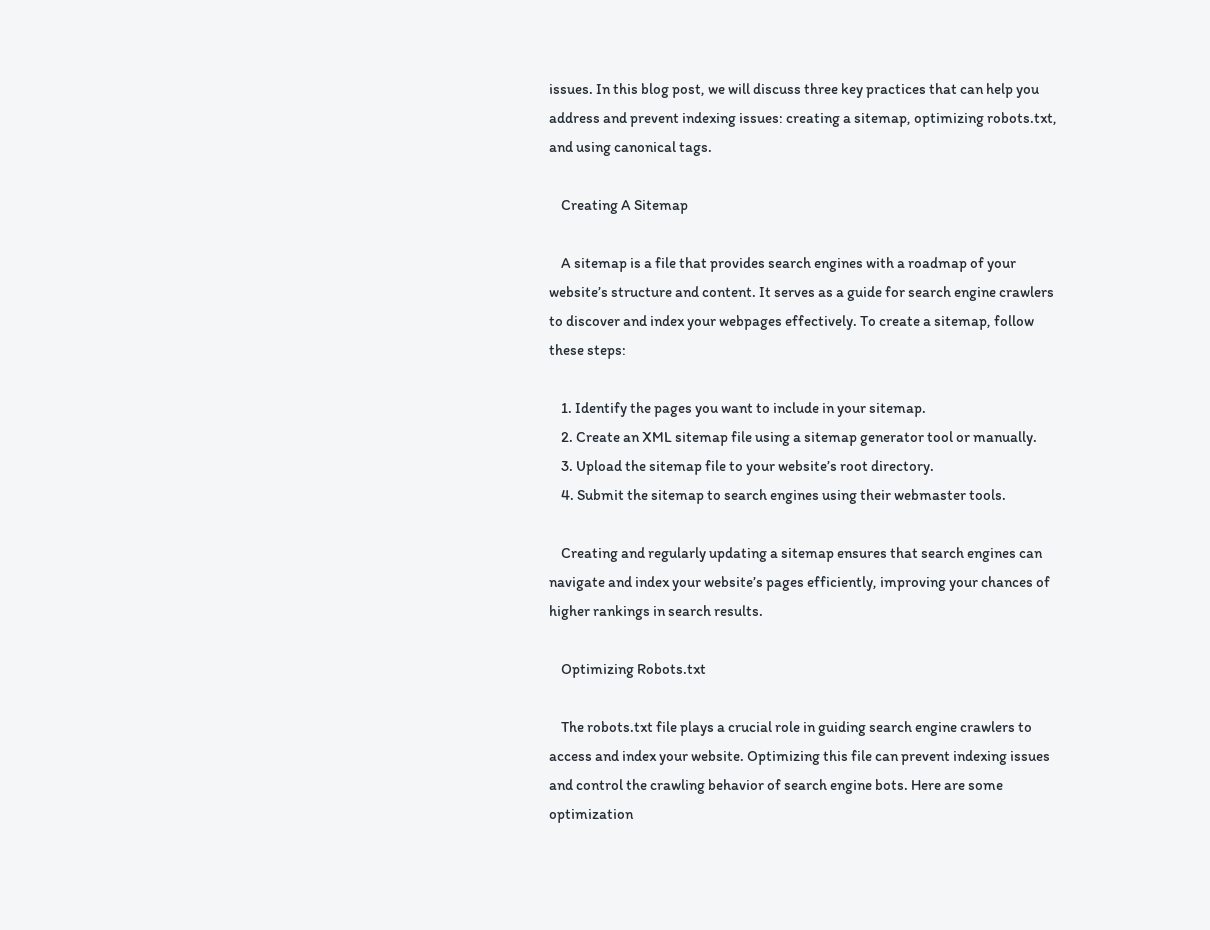issues. In this blog post, we will discuss three key practices that can help you address and prevent indexing issues: creating a sitemap, optimizing robots.txt, and using canonical tags.

    Creating A Sitemap

    A sitemap is a file that provides search engines with a roadmap of your website’s structure and content. It serves as a guide for search engine crawlers to discover and index your webpages effectively. To create a sitemap, follow these steps:

    1. Identify the pages you want to include in your sitemap.
    2. Create an XML sitemap file using a sitemap generator tool or manually.
    3. Upload the sitemap file to your website’s root directory.
    4. Submit the sitemap to search engines using their webmaster tools.

    Creating and regularly updating a sitemap ensures that search engines can navigate and index your website’s pages efficiently, improving your chances of higher rankings in search results.

    Optimizing Robots.txt

    The robots.txt file plays a crucial role in guiding search engine crawlers to access and index your website. Optimizing this file can prevent indexing issues and control the crawling behavior of search engine bots. Here are some optimization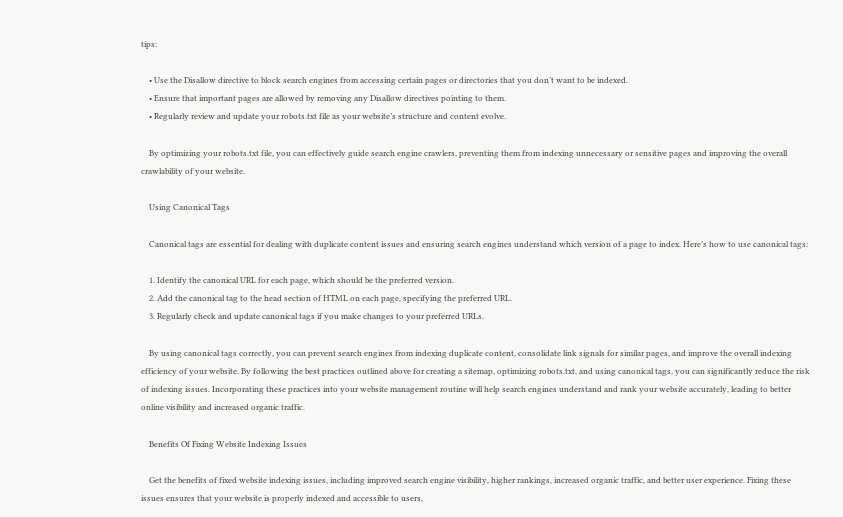tips:

    • Use the Disallow directive to block search engines from accessing certain pages or directories that you don’t want to be indexed.
    • Ensure that important pages are allowed by removing any Disallow directives pointing to them.
    • Regularly review and update your robots.txt file as your website’s structure and content evolve.

    By optimizing your robots.txt file, you can effectively guide search engine crawlers, preventing them from indexing unnecessary or sensitive pages and improving the overall crawlability of your website.

    Using Canonical Tags

    Canonical tags are essential for dealing with duplicate content issues and ensuring search engines understand which version of a page to index. Here’s how to use canonical tags:

    1. Identify the canonical URL for each page, which should be the preferred version.
    2. Add the canonical tag to the head section of HTML on each page, specifying the preferred URL.
    3. Regularly check and update canonical tags if you make changes to your preferred URLs.

    By using canonical tags correctly, you can prevent search engines from indexing duplicate content, consolidate link signals for similar pages, and improve the overall indexing efficiency of your website. By following the best practices outlined above for creating a sitemap, optimizing robots.txt, and using canonical tags, you can significantly reduce the risk of indexing issues. Incorporating these practices into your website management routine will help search engines understand and rank your website accurately, leading to better online visibility and increased organic traffic.

    Benefits Of Fixing Website Indexing Issues

    Get the benefits of fixed website indexing issues, including improved search engine visibility, higher rankings, increased organic traffic, and better user experience. Fixing these issues ensures that your website is properly indexed and accessible to users,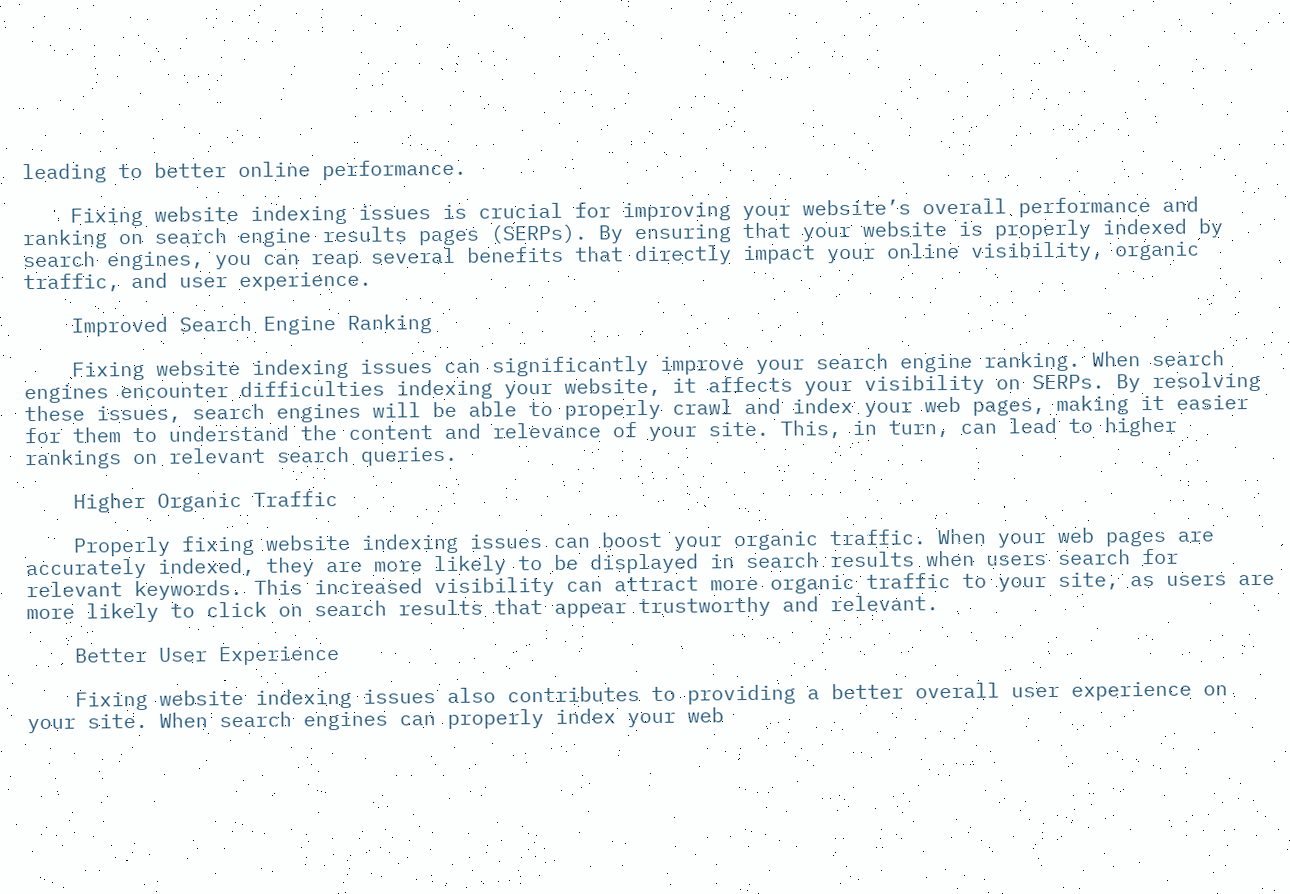leading to better online performance.

    Fixing website indexing issues is crucial for improving your website’s overall performance and ranking on search engine results pages (SERPs). By ensuring that your website is properly indexed by search engines, you can reap several benefits that directly impact your online visibility, organic traffic, and user experience.

    Improved Search Engine Ranking

    Fixing website indexing issues can significantly improve your search engine ranking. When search engines encounter difficulties indexing your website, it affects your visibility on SERPs. By resolving these issues, search engines will be able to properly crawl and index your web pages, making it easier for them to understand the content and relevance of your site. This, in turn, can lead to higher rankings on relevant search queries.

    Higher Organic Traffic

    Properly fixing website indexing issues can boost your organic traffic. When your web pages are accurately indexed, they are more likely to be displayed in search results when users search for relevant keywords. This increased visibility can attract more organic traffic to your site, as users are more likely to click on search results that appear trustworthy and relevant.

    Better User Experience

    Fixing website indexing issues also contributes to providing a better overall user experience on your site. When search engines can properly index your web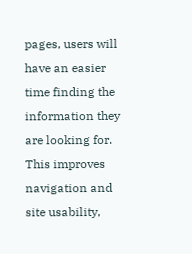pages, users will have an easier time finding the information they are looking for. This improves navigation and site usability,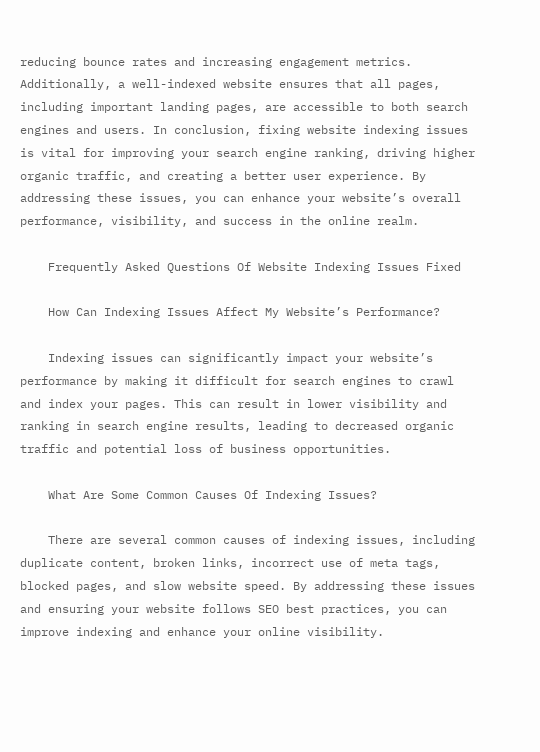reducing bounce rates and increasing engagement metrics. Additionally, a well-indexed website ensures that all pages, including important landing pages, are accessible to both search engines and users. In conclusion, fixing website indexing issues is vital for improving your search engine ranking, driving higher organic traffic, and creating a better user experience. By addressing these issues, you can enhance your website’s overall performance, visibility, and success in the online realm.

    Frequently Asked Questions Of Website Indexing Issues Fixed

    How Can Indexing Issues Affect My Website’s Performance?

    Indexing issues can significantly impact your website’s performance by making it difficult for search engines to crawl and index your pages. This can result in lower visibility and ranking in search engine results, leading to decreased organic traffic and potential loss of business opportunities.

    What Are Some Common Causes Of Indexing Issues?

    There are several common causes of indexing issues, including duplicate content, broken links, incorrect use of meta tags, blocked pages, and slow website speed. By addressing these issues and ensuring your website follows SEO best practices, you can improve indexing and enhance your online visibility.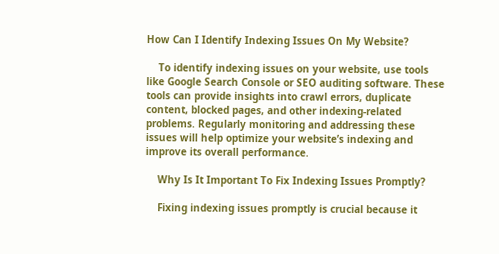How Can I Identify Indexing Issues On My Website?

    To identify indexing issues on your website, use tools like Google Search Console or SEO auditing software. These tools can provide insights into crawl errors, duplicate content, blocked pages, and other indexing-related problems. Regularly monitoring and addressing these issues will help optimize your website’s indexing and improve its overall performance.

    Why Is It Important To Fix Indexing Issues Promptly?

    Fixing indexing issues promptly is crucial because it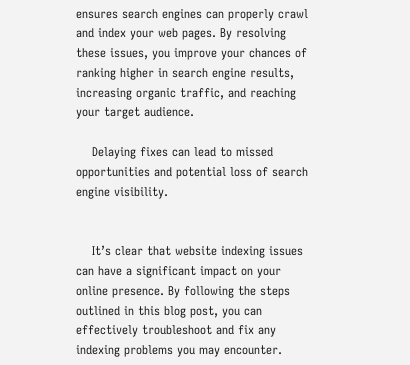ensures search engines can properly crawl and index your web pages. By resolving these issues, you improve your chances of ranking higher in search engine results, increasing organic traffic, and reaching your target audience.

    Delaying fixes can lead to missed opportunities and potential loss of search engine visibility.


    It’s clear that website indexing issues can have a significant impact on your online presence. By following the steps outlined in this blog post, you can effectively troubleshoot and fix any indexing problems you may encounter.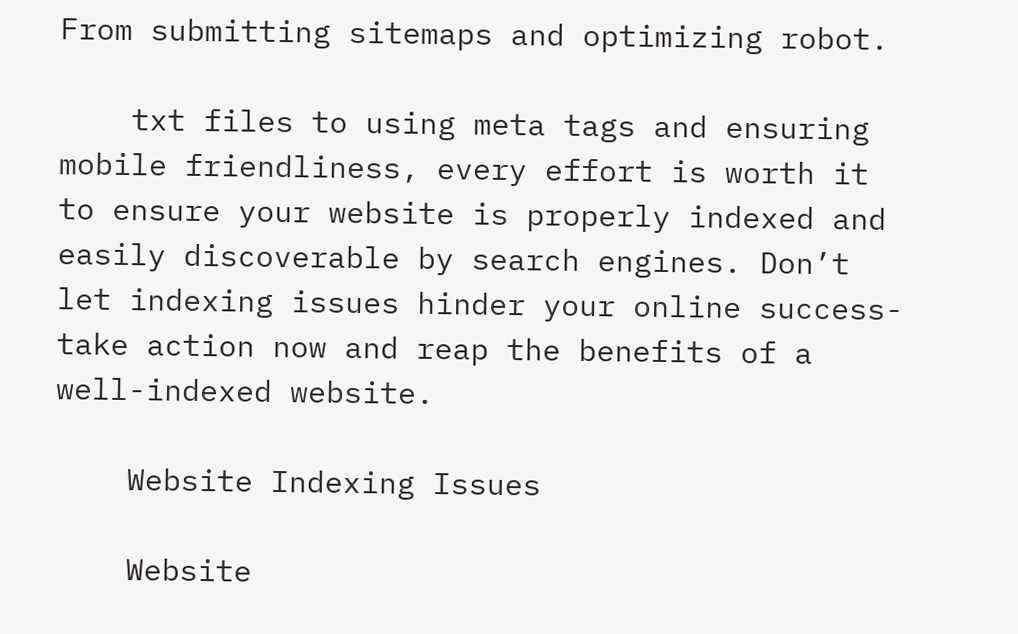From submitting sitemaps and optimizing robot.

    txt files to using meta tags and ensuring mobile friendliness, every effort is worth it to ensure your website is properly indexed and easily discoverable by search engines. Don’t let indexing issues hinder your online success- take action now and reap the benefits of a well-indexed website.

    Website Indexing Issues

    Website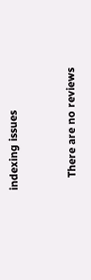indexing issues


    There are no reviews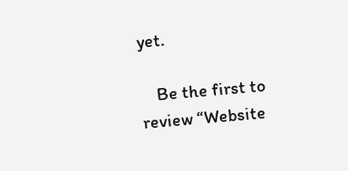yet.

    Be the first to review “Website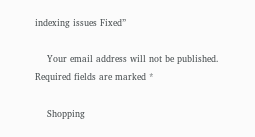indexing issues Fixed”

    Your email address will not be published. Required fields are marked *

    Shopping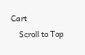Cart
    Scroll to Top